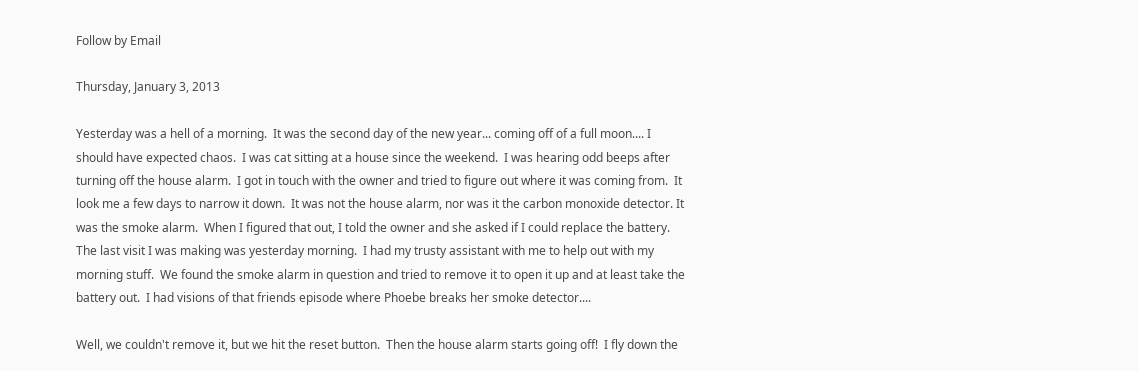Follow by Email

Thursday, January 3, 2013

Yesterday was a hell of a morning.  It was the second day of the new year... coming off of a full moon.... I should have expected chaos.  I was cat sitting at a house since the weekend.  I was hearing odd beeps after turning off the house alarm.  I got in touch with the owner and tried to figure out where it was coming from.  It look me a few days to narrow it down.  It was not the house alarm, nor was it the carbon monoxide detector. It was the smoke alarm.  When I figured that out, I told the owner and she asked if I could replace the battery.  The last visit I was making was yesterday morning.  I had my trusty assistant with me to help out with my morning stuff.  We found the smoke alarm in question and tried to remove it to open it up and at least take the battery out.  I had visions of that friends episode where Phoebe breaks her smoke detector....

Well, we couldn't remove it, but we hit the reset button.  Then the house alarm starts going off!  I fly down the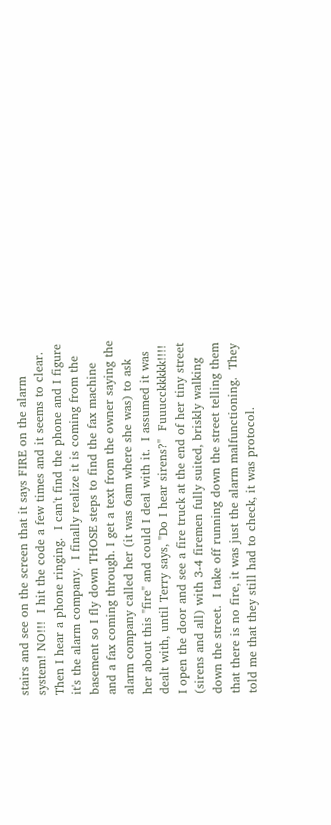stairs and see on the screen that it says FIRE on the alarm system! NO!!!  I hit the code a few times and it seems to clear.  Then I hear a phone ringing.  I can't find the phone and I figure it's the alarm company.  I finally realize it is coming from the basement so I fly down THOSE steps to find the fax machine and a fax coming through. I get a text from the owner saying the alarm company called her (it was 6am where she was) to ask her about this "fire" and could I deal with it.  I assumed it was dealt with, until Terry says, "Do I hear sirens?"  Fuuucckkkkk!!!!  I open the door and see a fire truck at the end of her tiny street (sirens and all) with 3-4 firemen fully suited, briskly walking down the street.  I take off running down the street telling them that there is no fire, it was just the alarm malfunctioning.  They told me that they still had to check, it was protocol.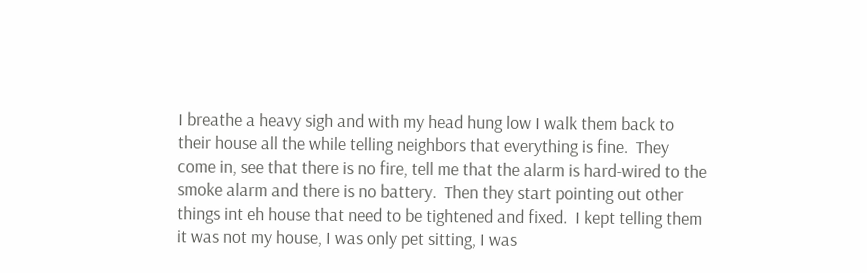I breathe a heavy sigh and with my head hung low I walk them back to their house all the while telling neighbors that everything is fine.  They come in, see that there is no fire, tell me that the alarm is hard-wired to the smoke alarm and there is no battery.  Then they start pointing out other things int eh house that need to be tightened and fixed.  I kept telling them it was not my house, I was only pet sitting, I was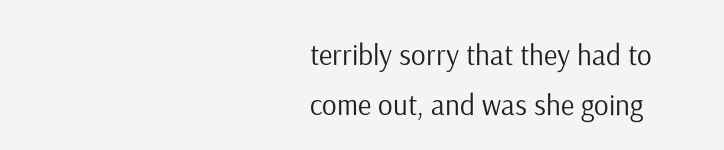terribly sorry that they had to come out, and was she going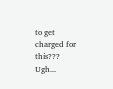to get charged for this???   Ugh...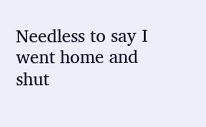Needless to say I went home and shut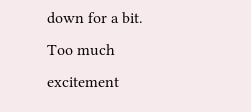down for a bit.  Too much excitement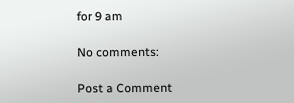for 9 am

No comments:

Post a Comment